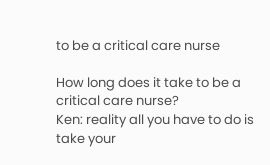to be a critical care nurse

How long does it take to be a critical care nurse?
Ken: reality all you have to do is take your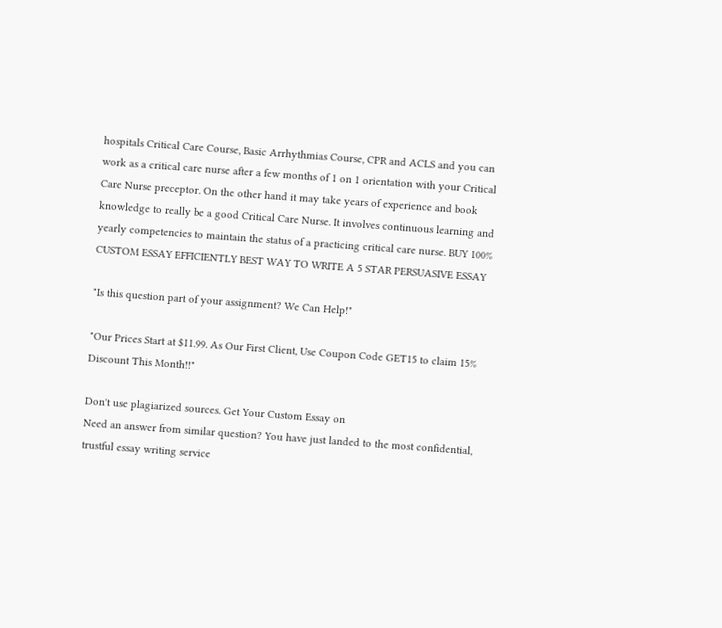hospitals Critical Care Course, Basic Arrhythmias Course, CPR and ACLS and you can work as a critical care nurse after a few months of 1 on 1 orientation with your Critical Care Nurse preceptor. On the other hand it may take years of experience and book knowledge to really be a good Critical Care Nurse. It involves continuous learning and yearly competencies to maintain the status of a practicing critical care nurse. BUY 100% CUSTOM ESSAY EFFICIENTLY BEST WAY TO WRITE A 5 STAR PERSUASIVE ESSAY

"Is this question part of your assignment? We Can Help!"

"Our Prices Start at $11.99. As Our First Client, Use Coupon Code GET15 to claim 15% Discount This Month!!"

Don't use plagiarized sources. Get Your Custom Essay on
Need an answer from similar question? You have just landed to the most confidential, trustful essay writing service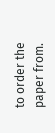to order the paper from.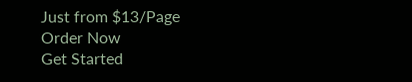Just from $13/Page
Order Now
Get Started